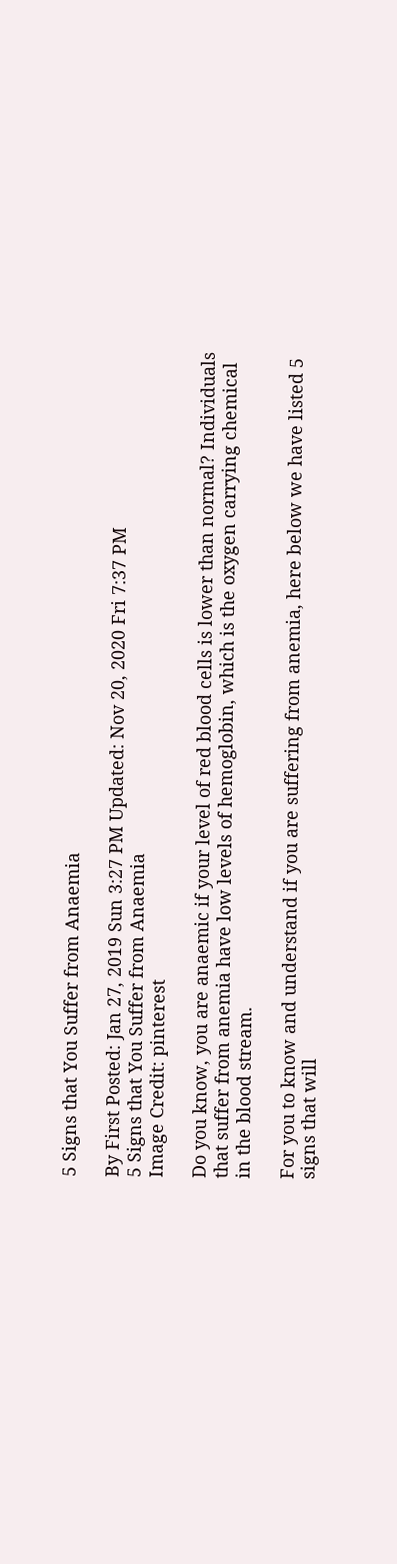5 Signs that You Suffer from Anaemia

By First Posted: Jan 27, 2019 Sun 3:27 PM Updated: Nov 20, 2020 Fri 7:37 PM
5 Signs that You Suffer from Anaemia
Image Credit: pinterest

Do you know, you are anaemic if your level of red blood cells is lower than normal? Individuals that suffer from anemia have low levels of hemoglobin, which is the oxygen carrying chemical in the blood stream.

For you to know and understand if you are suffering from anemia, here below we have listed 5 signs that will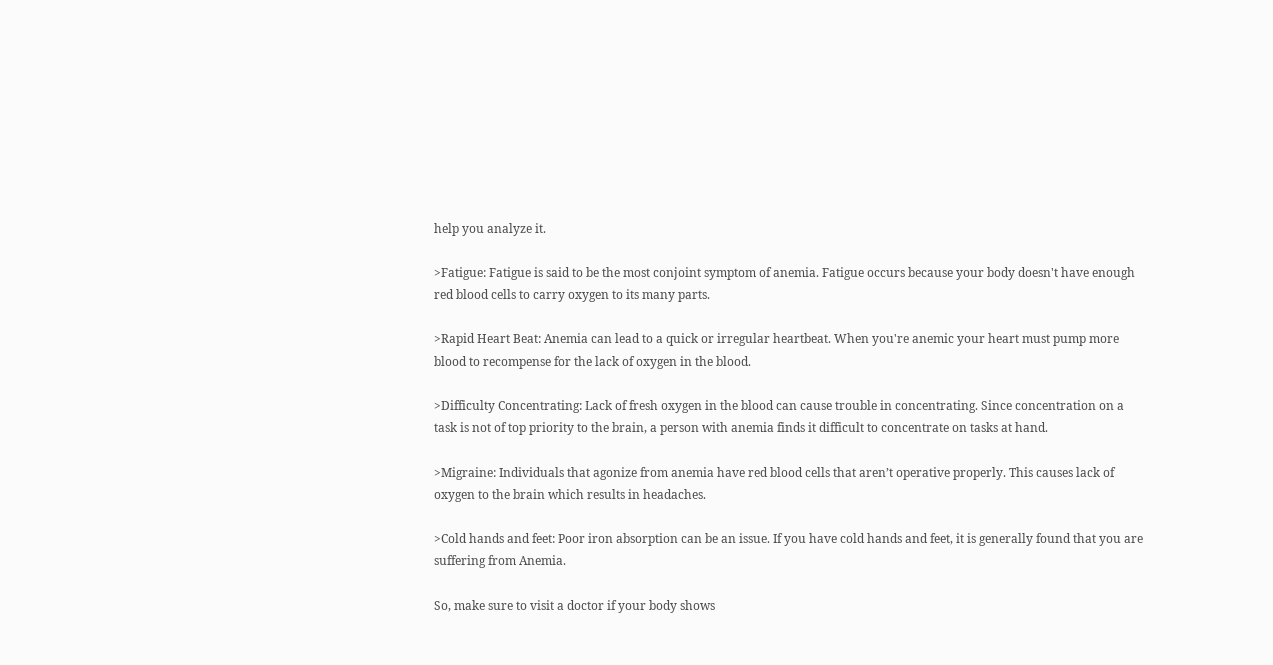help you analyze it.

>Fatigue: Fatigue is said to be the most conjoint symptom of anemia. Fatigue occurs because your body doesn't have enough red blood cells to carry oxygen to its many parts.

>Rapid Heart Beat: Anemia can lead to a quick or irregular heartbeat. When you're anemic your heart must pump more blood to recompense for the lack of oxygen in the blood.

>Difficulty Concentrating: Lack of fresh oxygen in the blood can cause trouble in concentrating. Since concentration on a task is not of top priority to the brain, a person with anemia finds it difficult to concentrate on tasks at hand.

>Migraine: Individuals that agonize from anemia have red blood cells that aren’t operative properly. This causes lack of oxygen to the brain which results in headaches.

>Cold hands and feet: Poor iron absorption can be an issue. If you have cold hands and feet, it is generally found that you are suffering from Anemia.

So, make sure to visit a doctor if your body shows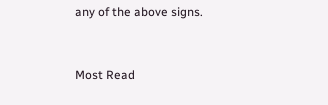any of the above signs.


Most Read